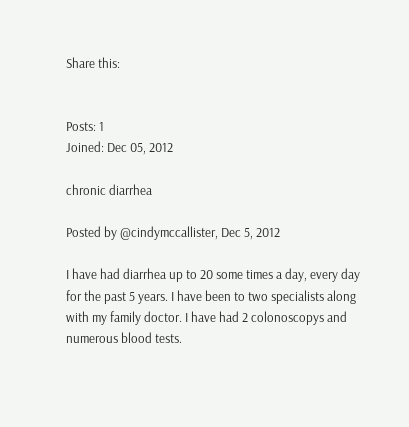Share this:


Posts: 1
Joined: Dec 05, 2012

chronic diarrhea

Posted by @cindymccallister, Dec 5, 2012

I have had diarrhea up to 20 some times a day, every day for the past 5 years. I have been to two specialists along with my family doctor. I have had 2 colonoscopys and numerous blood tests.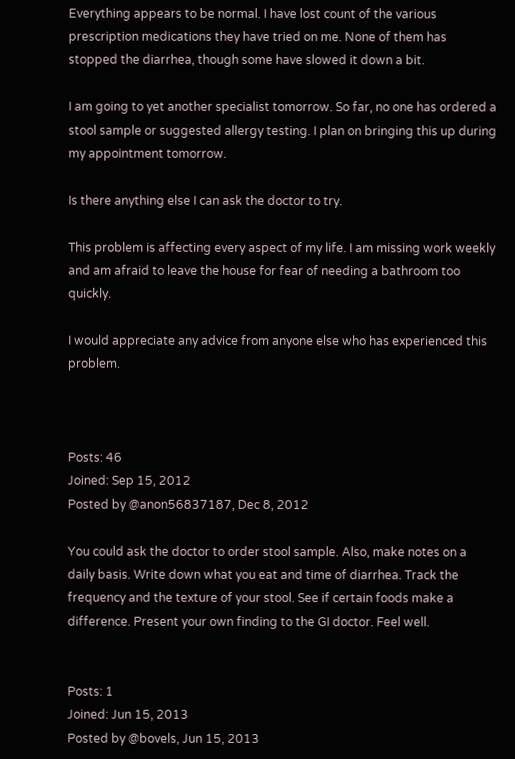Everything appears to be normal. I have lost count of the various prescription medications they have tried on me. None of them has stopped the diarrhea, though some have slowed it down a bit.

I am going to yet another specialist tomorrow. So far, no one has ordered a stool sample or suggested allergy testing. I plan on bringing this up during my appointment tomorrow.

Is there anything else I can ask the doctor to try.

This problem is affecting every aspect of my life. I am missing work weekly and am afraid to leave the house for fear of needing a bathroom too quickly.

I would appreciate any advice from anyone else who has experienced this problem.



Posts: 46
Joined: Sep 15, 2012
Posted by @anon56837187, Dec 8, 2012

You could ask the doctor to order stool sample. Also, make notes on a daily basis. Write down what you eat and time of diarrhea. Track the frequency and the texture of your stool. See if certain foods make a difference. Present your own finding to the GI doctor. Feel well.


Posts: 1
Joined: Jun 15, 2013
Posted by @bovels, Jun 15, 2013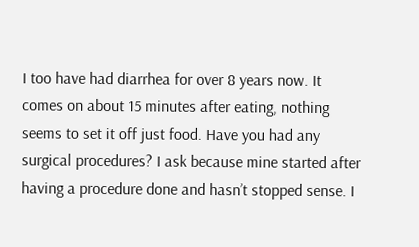I too have had diarrhea for over 8 years now. It comes on about 15 minutes after eating, nothing seems to set it off just food. Have you had any surgical procedures? I ask because mine started after having a procedure done and hasn’t stopped sense. I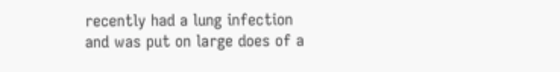recently had a lung infection and was put on large does of a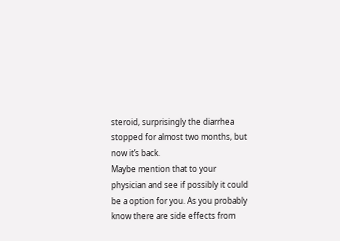steroid, surprisingly the diarrhea stopped for almost two months, but now it’s back.
Maybe mention that to your physician and see if possibly it could be a option for you. As you probably know there are side effects from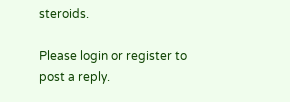steroids.

Please login or register to post a reply.